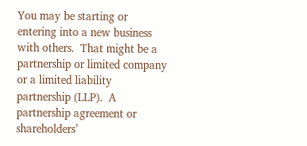You may be starting or entering into a new business with others.  That might be a partnership or limited company or a limited liability partnership (LLP).  A partnership agreement or shareholders’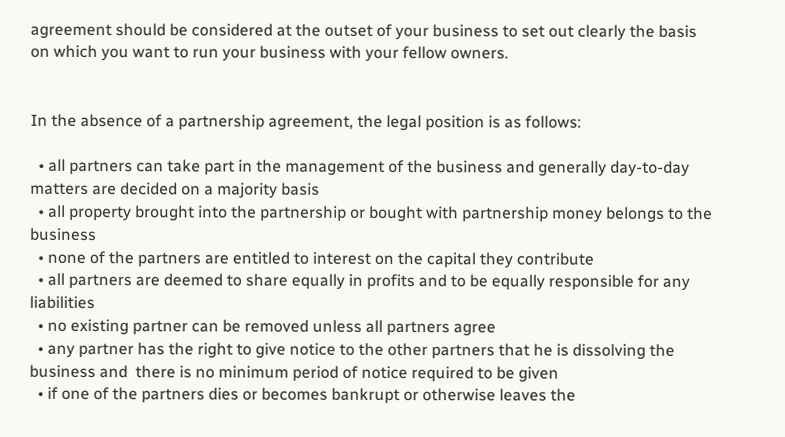agreement should be considered at the outset of your business to set out clearly the basis on which you want to run your business with your fellow owners.


In the absence of a partnership agreement, the legal position is as follows:

  • all partners can take part in the management of the business and generally day-to-day matters are decided on a majority basis
  • all property brought into the partnership or bought with partnership money belongs to the business
  • none of the partners are entitled to interest on the capital they contribute
  • all partners are deemed to share equally in profits and to be equally responsible for any liabilities
  • no existing partner can be removed unless all partners agree
  • any partner has the right to give notice to the other partners that he is dissolving the business and  there is no minimum period of notice required to be given
  • if one of the partners dies or becomes bankrupt or otherwise leaves the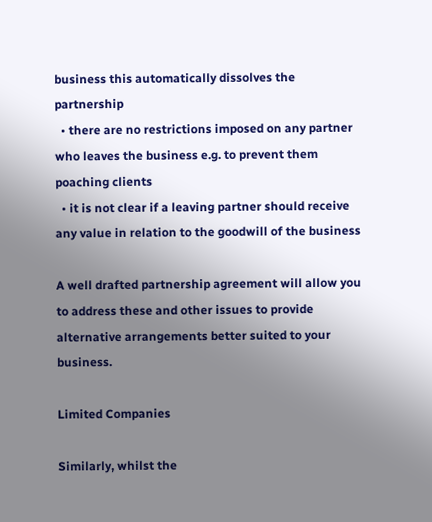business this automatically dissolves the partnership
  • there are no restrictions imposed on any partner who leaves the business e.g. to prevent them poaching clients
  • it is not clear if a leaving partner should receive any value in relation to the goodwill of the business

A well drafted partnership agreement will allow you to address these and other issues to provide alternative arrangements better suited to your business.

Limited Companies

Similarly, whilst the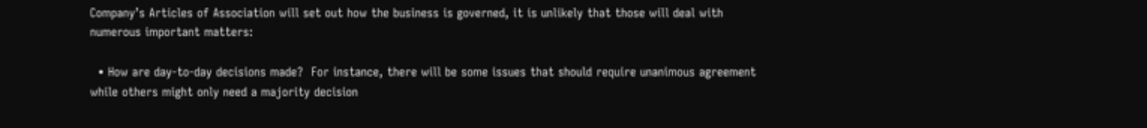Company’s Articles of Association will set out how the business is governed, it is unlikely that those will deal with numerous important matters:

  • How are day-to-day decisions made?  For instance, there will be some issues that should require unanimous agreement while others might only need a majority decision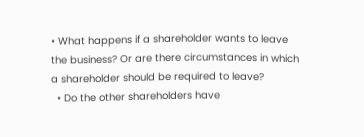• What happens if a shareholder wants to leave the business? Or are there circumstances in which a shareholder should be required to leave?
  • Do the other shareholders have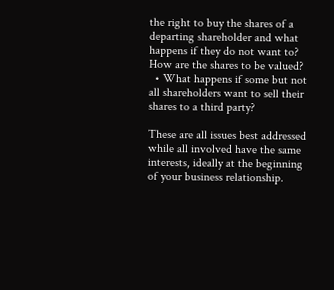the right to buy the shares of a departing shareholder and what happens if they do not want to?  How are the shares to be valued?
  • What happens if some but not all shareholders want to sell their shares to a third party?

These are all issues best addressed while all involved have the same interests, ideally at the beginning of your business relationship.